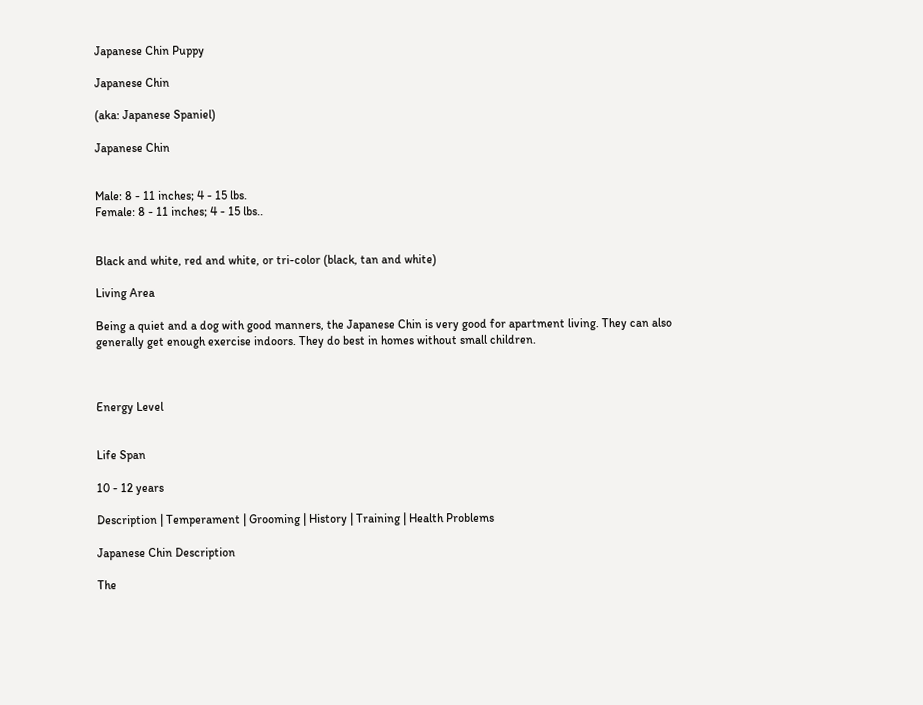Japanese Chin Puppy

Japanese Chin

(aka: Japanese Spaniel)

Japanese Chin


Male: 8 - 11 inches; 4 - 15 lbs.
Female: 8 - 11 inches; 4 - 15 lbs..


Black and white, red and white, or tri-color (black, tan and white)

Living Area

Being a quiet and a dog with good manners, the Japanese Chin is very good for apartment living. They can also generally get enough exercise indoors. They do best in homes without small children.



Energy Level


Life Span

10 - 12 years

Description | Temperament | Grooming | History | Training | Health Problems

Japanese Chin Description

The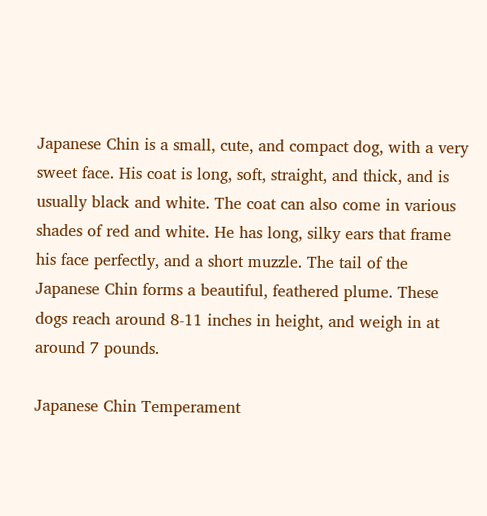Japanese Chin is a small, cute, and compact dog, with a very sweet face. His coat is long, soft, straight, and thick, and is usually black and white. The coat can also come in various shades of red and white. He has long, silky ears that frame his face perfectly, and a short muzzle. The tail of the Japanese Chin forms a beautiful, feathered plume. These dogs reach around 8-11 inches in height, and weigh in at around 7 pounds.

Japanese Chin Temperament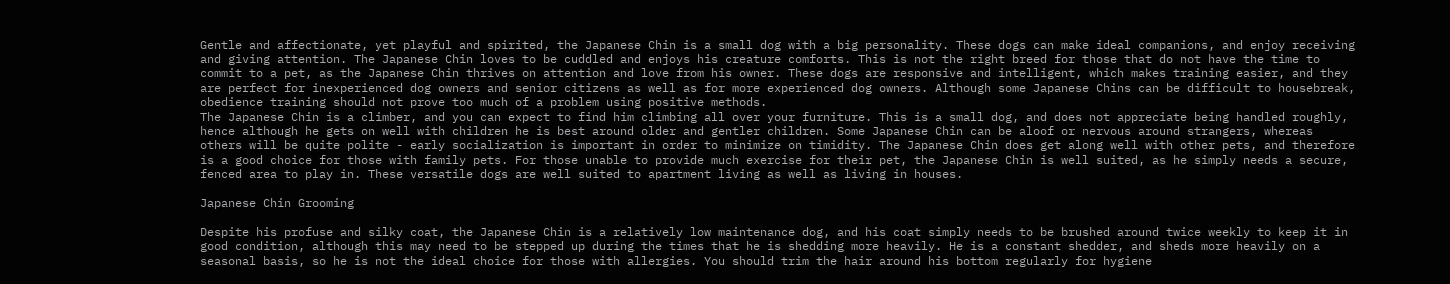Gentle and affectionate, yet playful and spirited, the Japanese Chin is a small dog with a big personality. These dogs can make ideal companions, and enjoy receiving and giving attention. The Japanese Chin loves to be cuddled and enjoys his creature comforts. This is not the right breed for those that do not have the time to commit to a pet, as the Japanese Chin thrives on attention and love from his owner. These dogs are responsive and intelligent, which makes training easier, and they are perfect for inexperienced dog owners and senior citizens as well as for more experienced dog owners. Although some Japanese Chins can be difficult to housebreak, obedience training should not prove too much of a problem using positive methods.
The Japanese Chin is a climber, and you can expect to find him climbing all over your furniture. This is a small dog, and does not appreciate being handled roughly, hence although he gets on well with children he is best around older and gentler children. Some Japanese Chin can be aloof or nervous around strangers, whereas others will be quite polite - early socialization is important in order to minimize on timidity. The Japanese Chin does get along well with other pets, and therefore is a good choice for those with family pets. For those unable to provide much exercise for their pet, the Japanese Chin is well suited, as he simply needs a secure, fenced area to play in. These versatile dogs are well suited to apartment living as well as living in houses.

Japanese Chin Grooming

Despite his profuse and silky coat, the Japanese Chin is a relatively low maintenance dog, and his coat simply needs to be brushed around twice weekly to keep it in good condition, although this may need to be stepped up during the times that he is shedding more heavily. He is a constant shedder, and sheds more heavily on a seasonal basis, so he is not the ideal choice for those with allergies. You should trim the hair around his bottom regularly for hygiene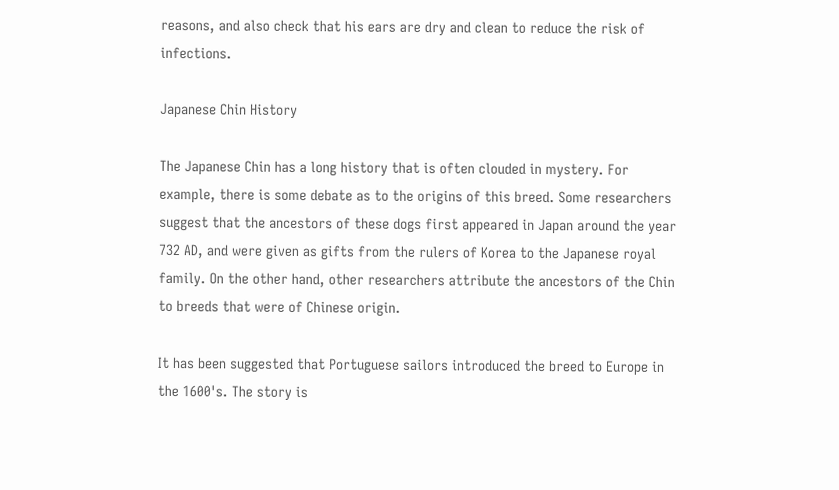reasons, and also check that his ears are dry and clean to reduce the risk of infections.

Japanese Chin History

The Japanese Chin has a long history that is often clouded in mystery. For example, there is some debate as to the origins of this breed. Some researchers suggest that the ancestors of these dogs first appeared in Japan around the year 732 AD, and were given as gifts from the rulers of Korea to the Japanese royal family. On the other hand, other researchers attribute the ancestors of the Chin to breeds that were of Chinese origin.

It has been suggested that Portuguese sailors introduced the breed to Europe in the 1600's. The story is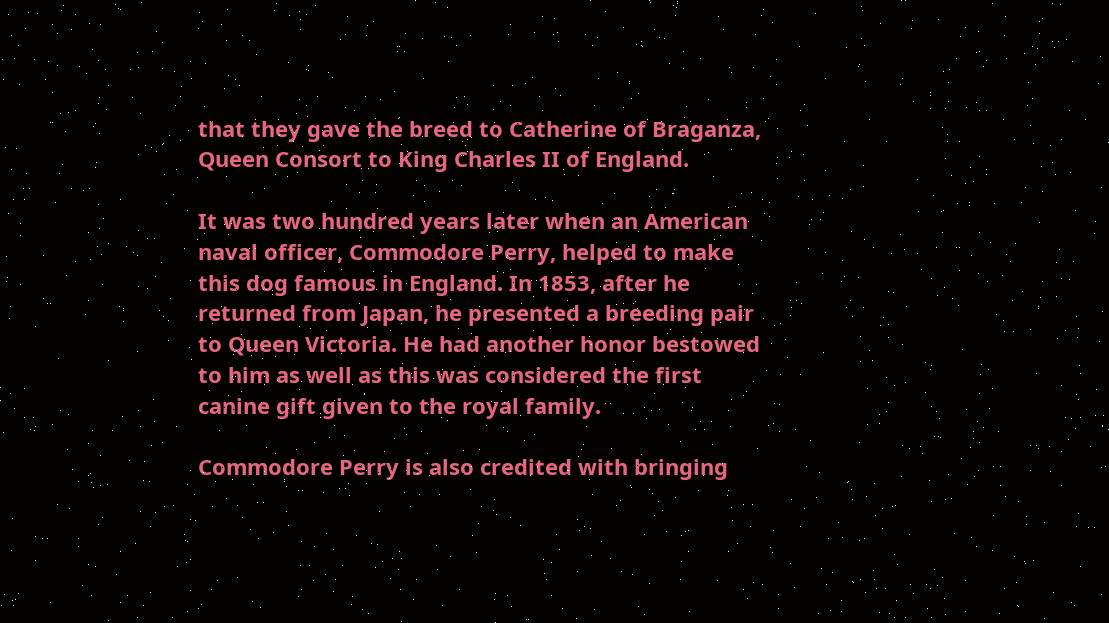that they gave the breed to Catherine of Braganza, Queen Consort to King Charles II of England.

It was two hundred years later when an American naval officer, Commodore Perry, helped to make this dog famous in England. In 1853, after he returned from Japan, he presented a breeding pair to Queen Victoria. He had another honor bestowed to him as well as this was considered the first canine gift given to the royal family.

Commodore Perry is also credited with bringing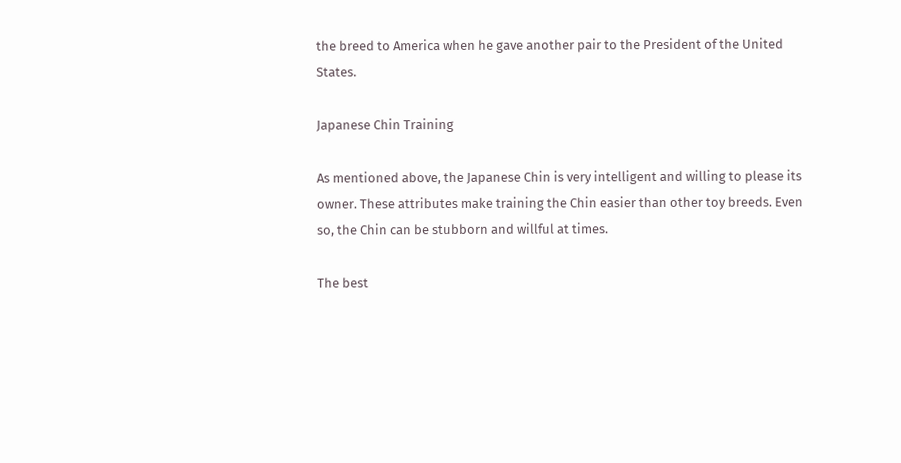the breed to America when he gave another pair to the President of the United States.

Japanese Chin Training

As mentioned above, the Japanese Chin is very intelligent and willing to please its owner. These attributes make training the Chin easier than other toy breeds. Even so, the Chin can be stubborn and willful at times.

The best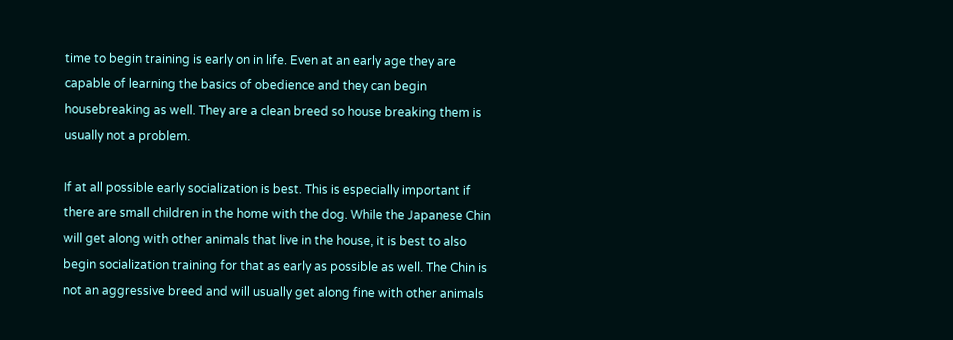time to begin training is early on in life. Even at an early age they are capable of learning the basics of obedience and they can begin housebreaking as well. They are a clean breed so house breaking them is usually not a problem.

If at all possible early socialization is best. This is especially important if there are small children in the home with the dog. While the Japanese Chin will get along with other animals that live in the house, it is best to also begin socialization training for that as early as possible as well. The Chin is not an aggressive breed and will usually get along fine with other animals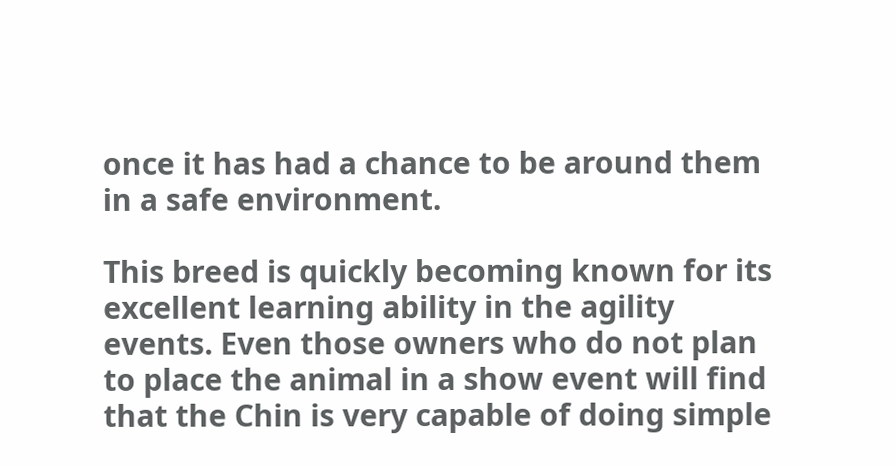once it has had a chance to be around them in a safe environment.

This breed is quickly becoming known for its excellent learning ability in the agility events. Even those owners who do not plan to place the animal in a show event will find that the Chin is very capable of doing simple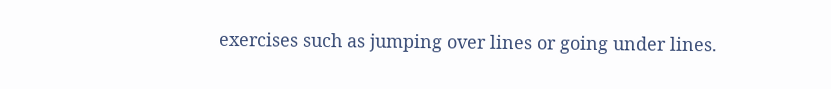exercises such as jumping over lines or going under lines.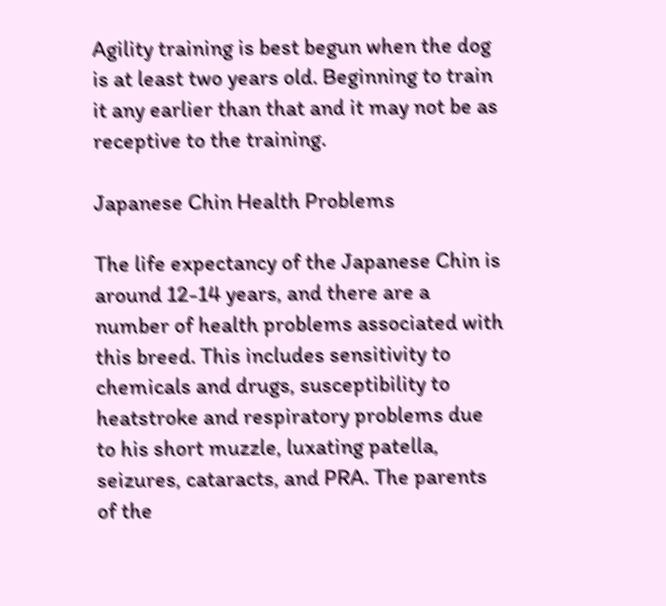Agility training is best begun when the dog is at least two years old. Beginning to train it any earlier than that and it may not be as receptive to the training.

Japanese Chin Health Problems

The life expectancy of the Japanese Chin is around 12-14 years, and there are a number of health problems associated with this breed. This includes sensitivity to chemicals and drugs, susceptibility to heatstroke and respiratory problems due to his short muzzle, luxating patella, seizures, cataracts, and PRA. The parents of the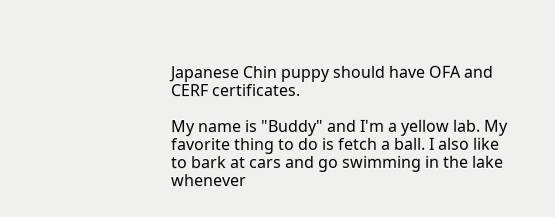Japanese Chin puppy should have OFA and CERF certificates.

My name is "Buddy" and I'm a yellow lab. My favorite thing to do is fetch a ball. I also like to bark at cars and go swimming in the lake whenever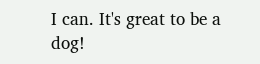I can. It's great to be a dog!